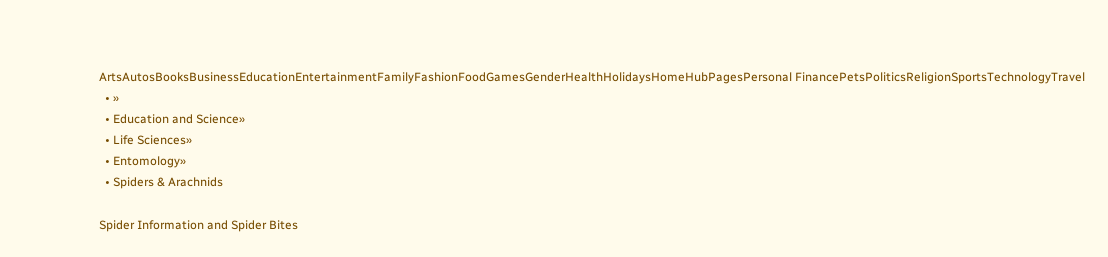ArtsAutosBooksBusinessEducationEntertainmentFamilyFashionFoodGamesGenderHealthHolidaysHomeHubPagesPersonal FinancePetsPoliticsReligionSportsTechnologyTravel
  • »
  • Education and Science»
  • Life Sciences»
  • Entomology»
  • Spiders & Arachnids

Spider Information and Spider Bites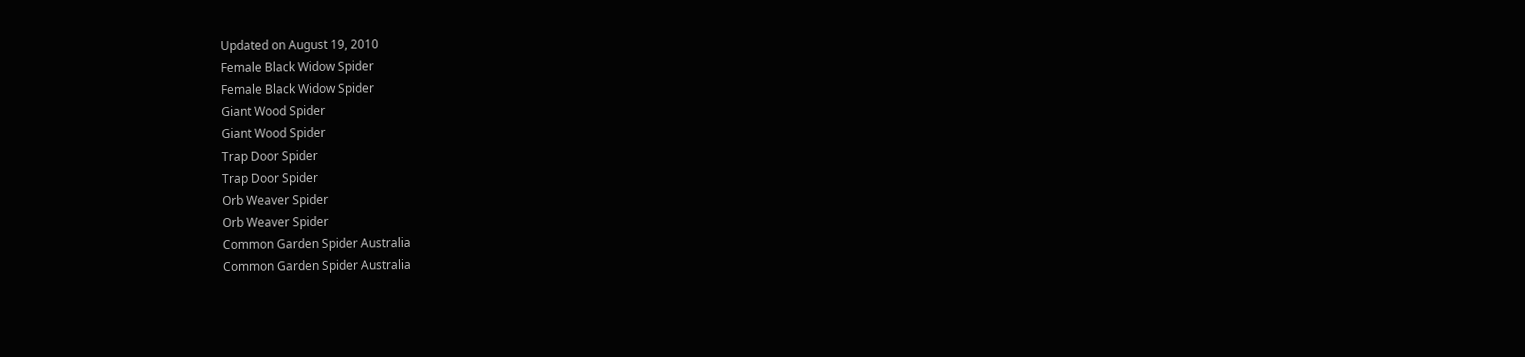Updated on August 19, 2010
Female Black Widow Spider
Female Black Widow Spider
Giant Wood Spider
Giant Wood Spider
Trap Door Spider
Trap Door Spider
Orb Weaver Spider
Orb Weaver Spider
Common Garden Spider Australia
Common Garden Spider Australia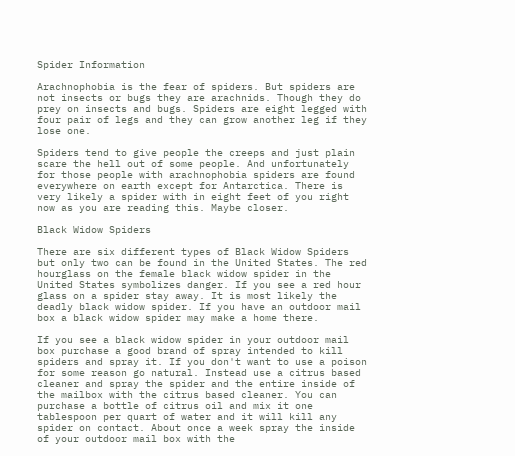Spider Information

Arachnophobia is the fear of spiders. But spiders are not insects or bugs they are arachnids. Though they do prey on insects and bugs. Spiders are eight legged with four pair of legs and they can grow another leg if they lose one.

Spiders tend to give people the creeps and just plain scare the hell out of some people. And unfortunately for those people with arachnophobia spiders are found everywhere on earth except for Antarctica. There is very likely a spider with in eight feet of you right now as you are reading this. Maybe closer.

Black Widow Spiders

There are six different types of Black Widow Spiders but only two can be found in the United States. The red hourglass on the female black widow spider in the United States symbolizes danger. If you see a red hour glass on a spider stay away. It is most likely the deadly black widow spider. If you have an outdoor mail box a black widow spider may make a home there.

If you see a black widow spider in your outdoor mail box purchase a good brand of spray intended to kill spiders and spray it. If you don't want to use a poison for some reason go natural. Instead use a citrus based cleaner and spray the spider and the entire inside of the mailbox with the citrus based cleaner. You can purchase a bottle of citrus oil and mix it one tablespoon per quart of water and it will kill any spider on contact. About once a week spray the inside of your outdoor mail box with the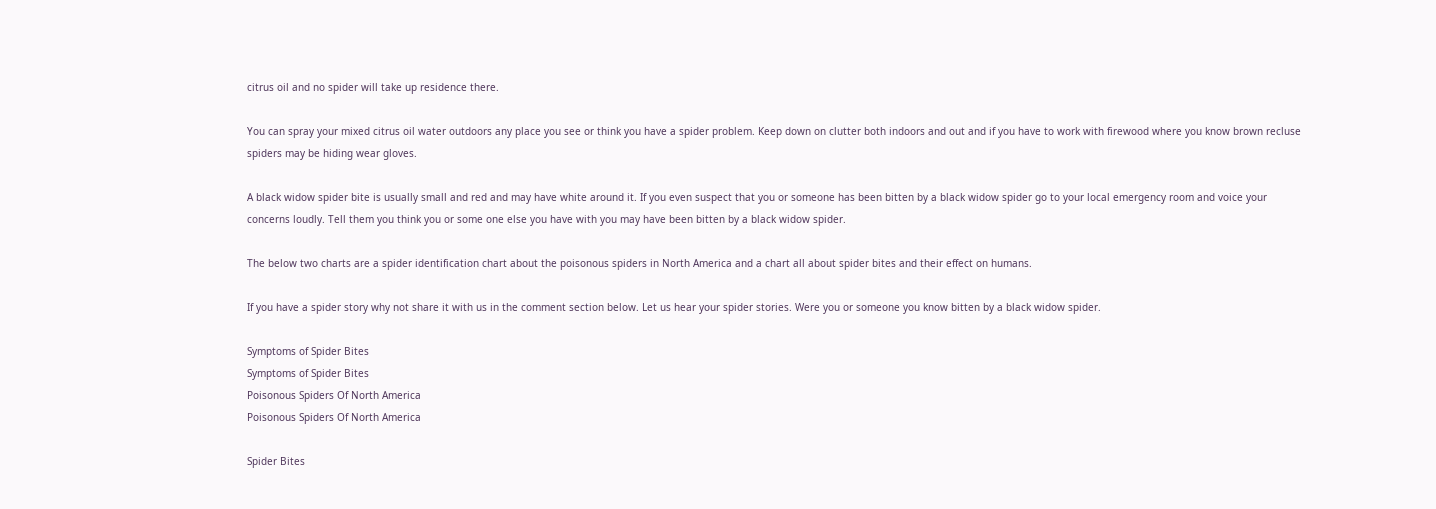citrus oil and no spider will take up residence there.

You can spray your mixed citrus oil water outdoors any place you see or think you have a spider problem. Keep down on clutter both indoors and out and if you have to work with firewood where you know brown recluse spiders may be hiding wear gloves.

A black widow spider bite is usually small and red and may have white around it. If you even suspect that you or someone has been bitten by a black widow spider go to your local emergency room and voice your concerns loudly. Tell them you think you or some one else you have with you may have been bitten by a black widow spider.

The below two charts are a spider identification chart about the poisonous spiders in North America and a chart all about spider bites and their effect on humans.

If you have a spider story why not share it with us in the comment section below. Let us hear your spider stories. Were you or someone you know bitten by a black widow spider.

Symptoms of Spider Bites
Symptoms of Spider Bites
Poisonous Spiders Of North America
Poisonous Spiders Of North America

Spider Bites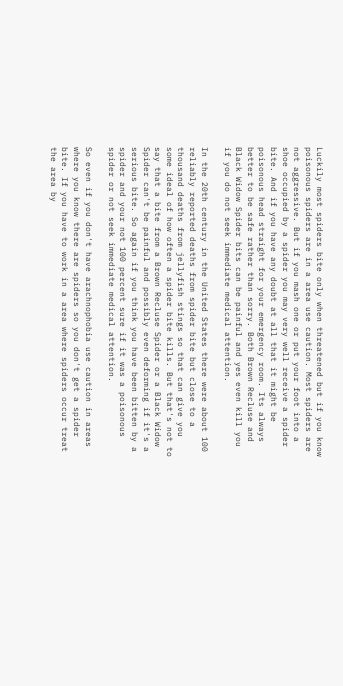Luckily most spiders bite only when threatened but if you know poisonous spiders are in a area use caution. Most spiders are not aggressive. But if you mash one or put your foot into a shoe occupied by a spider you may very well receive a spider bite. And if you have any doubt at all that it might be poisonous head straight for your emergency room. Its always better to be safe rather than sorry. Both Brown Recluse and Black Widow Spider bits can be painful and yes even kill you if you do not seek immediate medical attention.

In the 20th century in the United States there were about 100 reliably reported deaths from spider bite but close to a thousand deaths from jellyfish stings so that can give you some ideal of how often a spider bite kills. But that's not to say that a bite from a Brown Recluse Spider or a Black Widow Spider can't be painful and possibly even deforming if it's a serious bite. So again if you think you have been bitten by a spider and your not 100 percent sure if it was a poisonous spider or not seek immediate medical attention.

So even if you don't have arachnophobia use caution in areas where you know there are spiders so you don't get a spider bite. If you have to work in a area where spiders occur treat the area by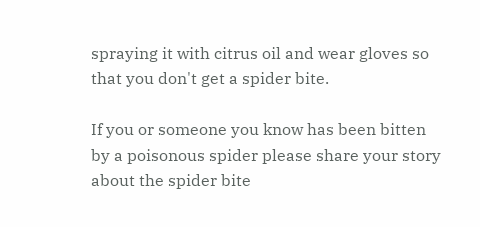spraying it with citrus oil and wear gloves so that you don't get a spider bite.

If you or someone you know has been bitten by a poisonous spider please share your story about the spider bite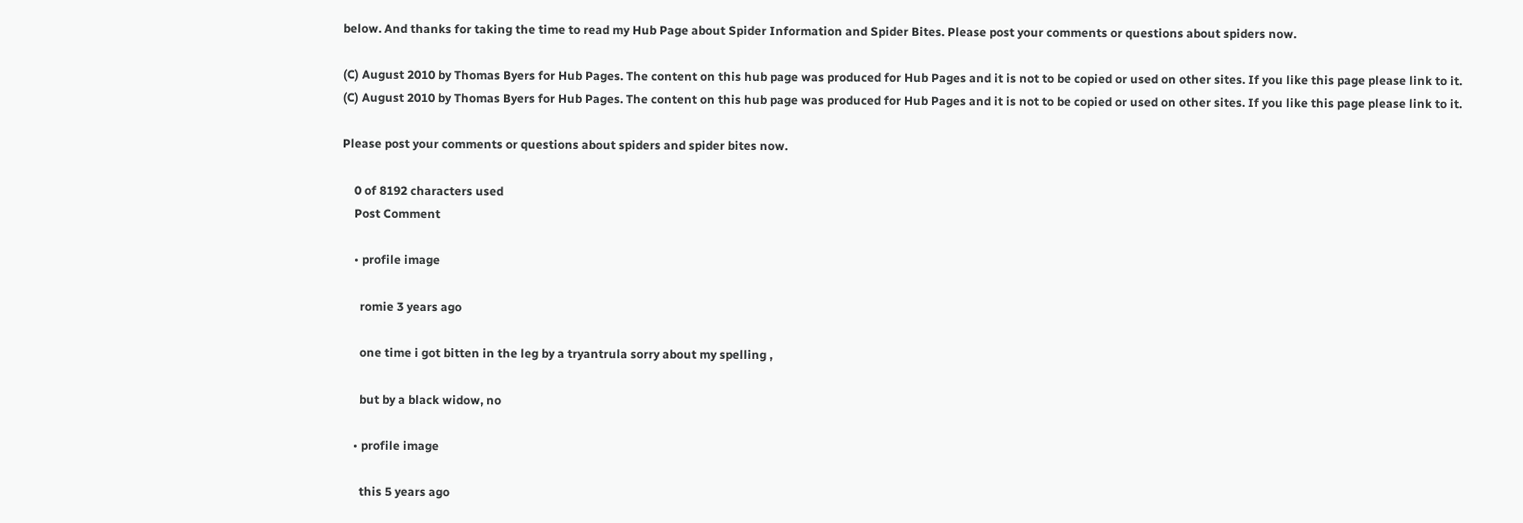below. And thanks for taking the time to read my Hub Page about Spider Information and Spider Bites. Please post your comments or questions about spiders now.

(C) August 2010 by Thomas Byers for Hub Pages. The content on this hub page was produced for Hub Pages and it is not to be copied or used on other sites. If you like this page please link to it.
(C) August 2010 by Thomas Byers for Hub Pages. The content on this hub page was produced for Hub Pages and it is not to be copied or used on other sites. If you like this page please link to it.

Please post your comments or questions about spiders and spider bites now.

    0 of 8192 characters used
    Post Comment

    • profile image

      romie 3 years ago

      one time i got bitten in the leg by a tryantrula sorry about my spelling ,

      but by a black widow, no

    • profile image

      this 5 years ago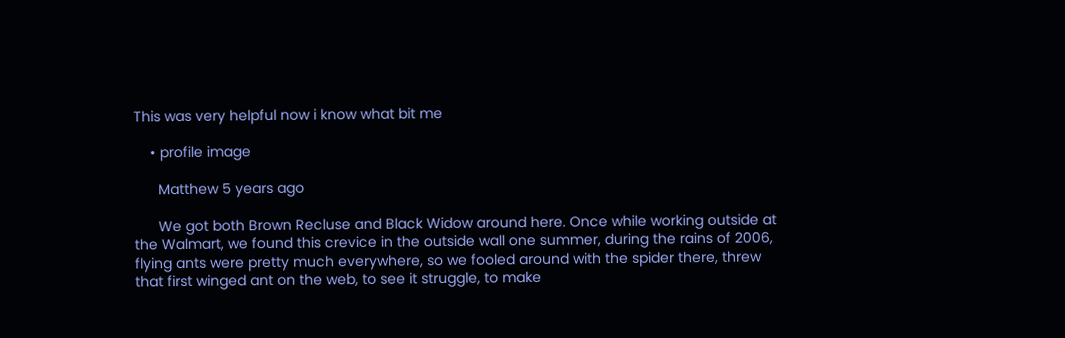This was very helpful now i know what bit me

    • profile image

      Matthew 5 years ago

      We got both Brown Recluse and Black Widow around here. Once while working outside at the Walmart, we found this crevice in the outside wall one summer, during the rains of 2006, flying ants were pretty much everywhere, so we fooled around with the spider there, threw that first winged ant on the web, to see it struggle, to make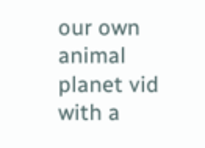our own animal planet vid with a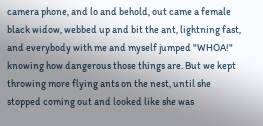camera phone, and lo and behold, out came a female black widow, webbed up and bit the ant, lightning fast, and everybody with me and myself jumped "WHOA!" knowing how dangerous those things are. But we kept throwing more flying ants on the nest, until she stopped coming out and looked like she was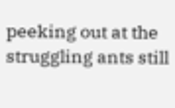peeking out at the struggling ants still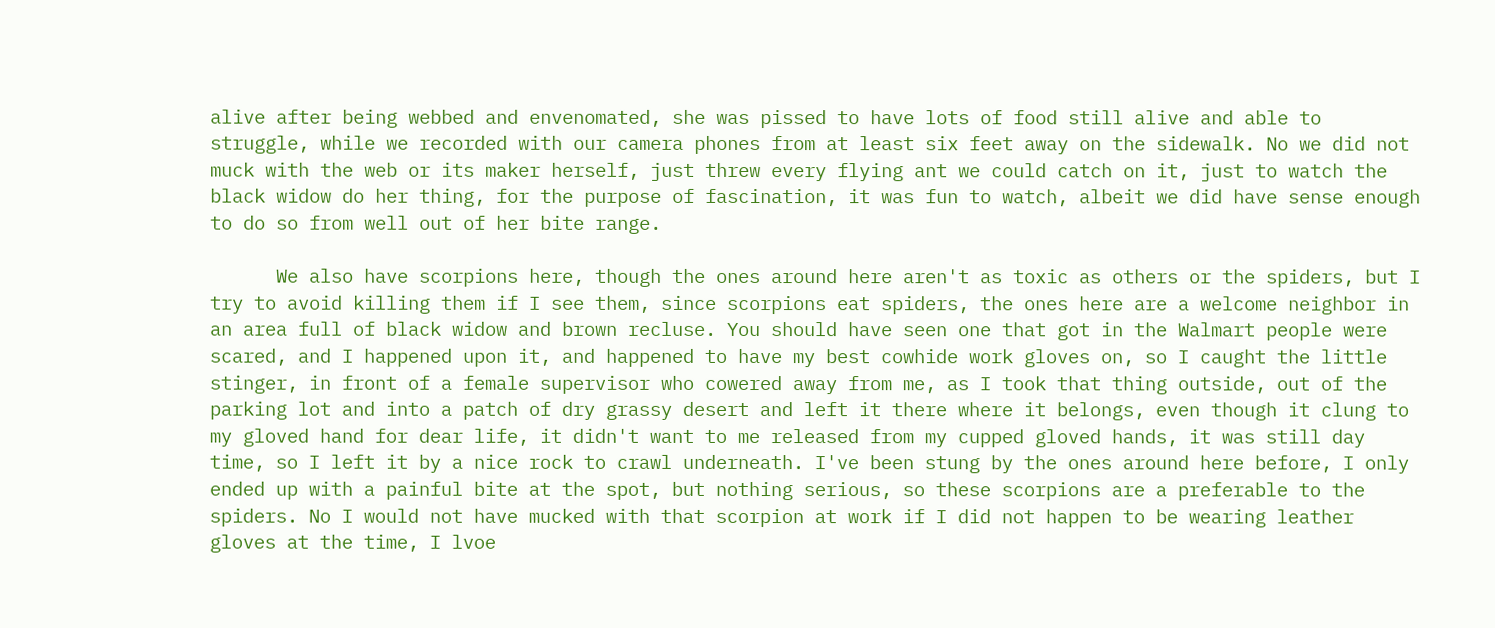alive after being webbed and envenomated, she was pissed to have lots of food still alive and able to struggle, while we recorded with our camera phones from at least six feet away on the sidewalk. No we did not muck with the web or its maker herself, just threw every flying ant we could catch on it, just to watch the black widow do her thing, for the purpose of fascination, it was fun to watch, albeit we did have sense enough to do so from well out of her bite range.

      We also have scorpions here, though the ones around here aren't as toxic as others or the spiders, but I try to avoid killing them if I see them, since scorpions eat spiders, the ones here are a welcome neighbor in an area full of black widow and brown recluse. You should have seen one that got in the Walmart people were scared, and I happened upon it, and happened to have my best cowhide work gloves on, so I caught the little stinger, in front of a female supervisor who cowered away from me, as I took that thing outside, out of the parking lot and into a patch of dry grassy desert and left it there where it belongs, even though it clung to my gloved hand for dear life, it didn't want to me released from my cupped gloved hands, it was still day time, so I left it by a nice rock to crawl underneath. I've been stung by the ones around here before, I only ended up with a painful bite at the spot, but nothing serious, so these scorpions are a preferable to the spiders. No I would not have mucked with that scorpion at work if I did not happen to be wearing leather gloves at the time, I lvoe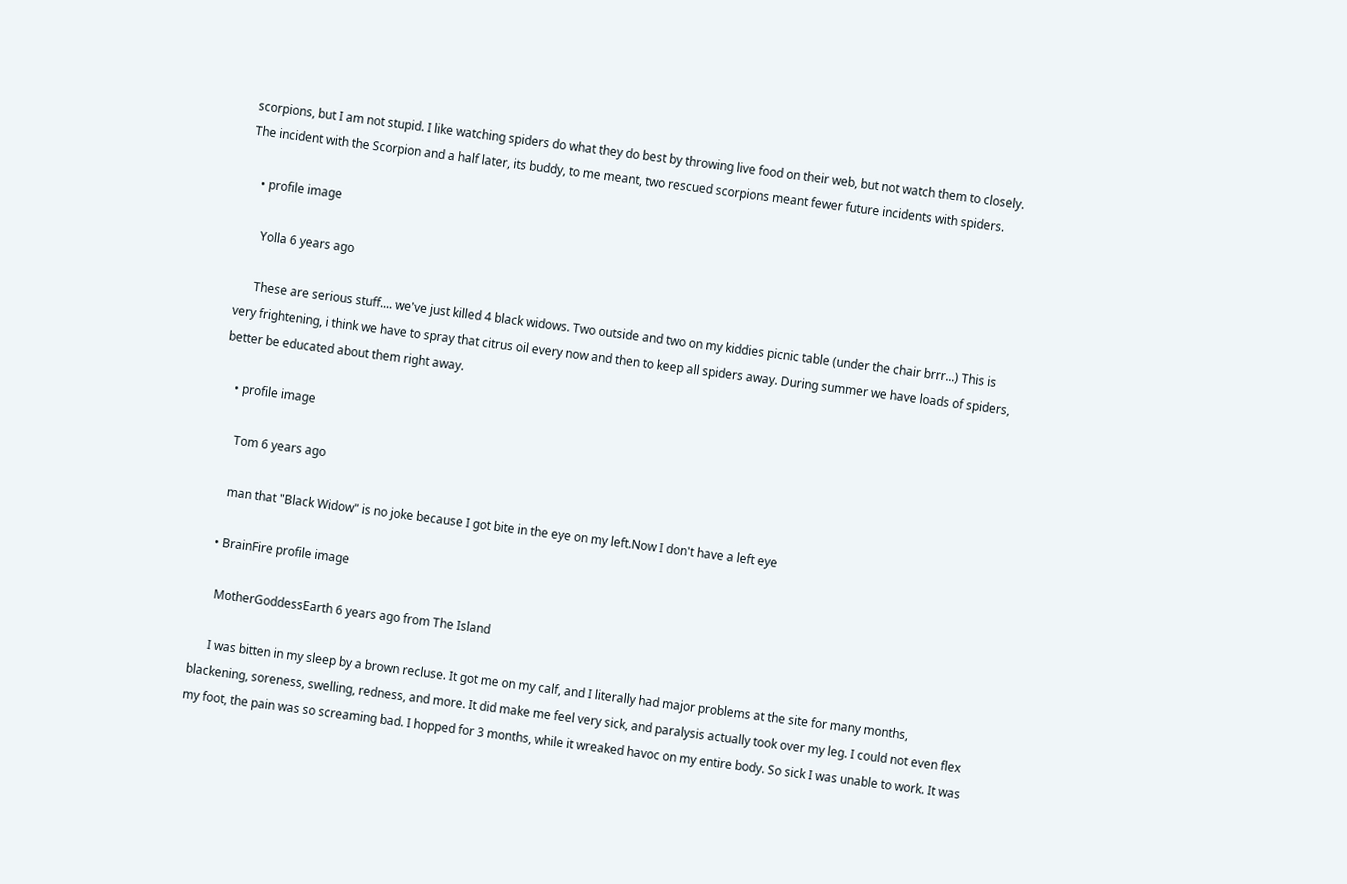scorpions, but I am not stupid. I like watching spiders do what they do best by throwing live food on their web, but not watch them to closely. The incident with the Scorpion and a half later, its buddy, to me meant, two rescued scorpions meant fewer future incidents with spiders.

    • profile image

      Yolla 6 years ago

      These are serious stuff.... we've just killed 4 black widows. Two outside and two on my kiddies picnic table (under the chair brrr...) This is very frightening, i think we have to spray that citrus oil every now and then to keep all spiders away. During summer we have loads of spiders, better be educated about them right away.

    • profile image

      Tom 6 years ago

      man that "Black Widow" is no joke because I got bite in the eye on my left.Now I don't have a left eye

    • BrainFire profile image

      MotherGoddessEarth 6 years ago from The Island

      I was bitten in my sleep by a brown recluse. It got me on my calf, and I literally had major problems at the site for many months, blackening, soreness, swelling, redness, and more. It did make me feel very sick, and paralysis actually took over my leg. I could not even flex my foot, the pain was so screaming bad. I hopped for 3 months, while it wreaked havoc on my entire body. So sick I was unable to work. It was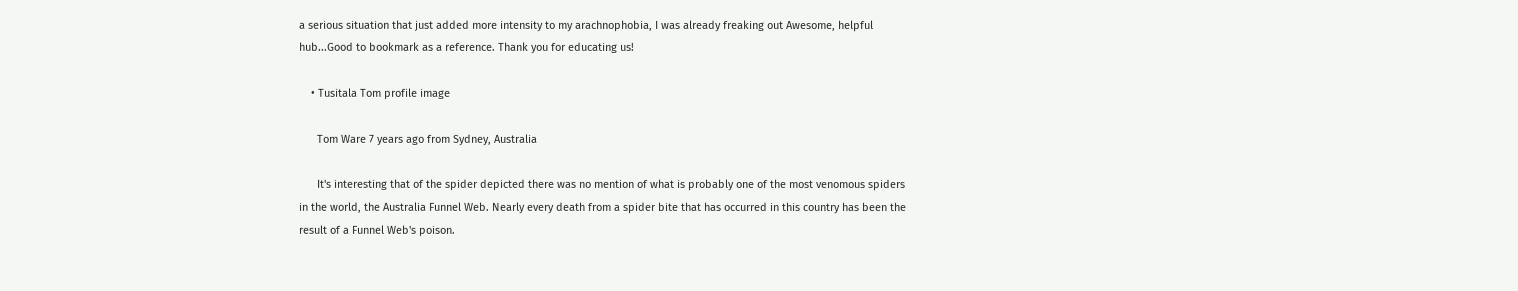a serious situation that just added more intensity to my arachnophobia, I was already freaking out Awesome, helpful hub...Good to bookmark as a reference. Thank you for educating us!

    • Tusitala Tom profile image

      Tom Ware 7 years ago from Sydney, Australia

      It's interesting that of the spider depicted there was no mention of what is probably one of the most venomous spiders in the world, the Australia Funnel Web. Nearly every death from a spider bite that has occurred in this country has been the result of a Funnel Web's poison.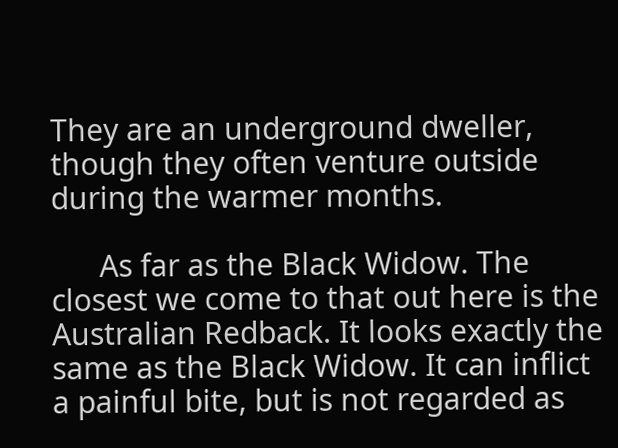They are an underground dweller, though they often venture outside during the warmer months.

      As far as the Black Widow. The closest we come to that out here is the Australian Redback. It looks exactly the same as the Black Widow. It can inflict a painful bite, but is not regarded as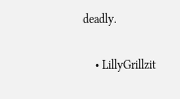deadly.

    • LillyGrillzit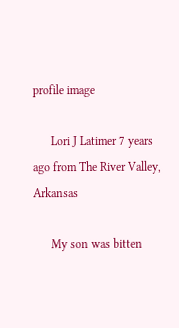profile image

      Lori J Latimer 7 years ago from The River Valley, Arkansas

      My son was bitten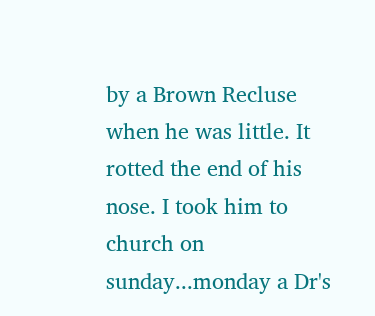by a Brown Recluse when he was little. It rotted the end of his nose. I took him to church on sunday...monday a Dr's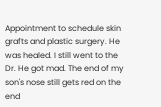Appointment to schedule skin grafts and plastic surgery. He was healed. I still went to the Dr. He got mad. The end of my son's nose still gets red on the end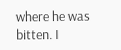where he was bitten. I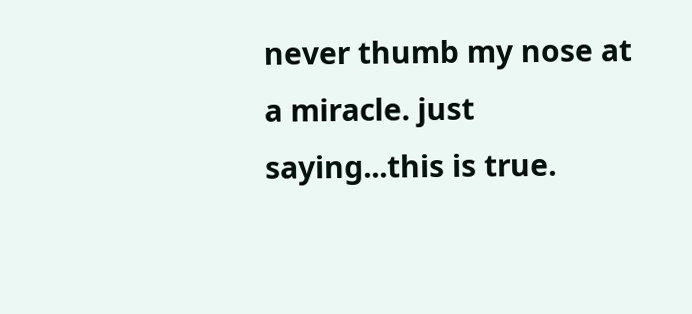never thumb my nose at a miracle. just saying...this is true.